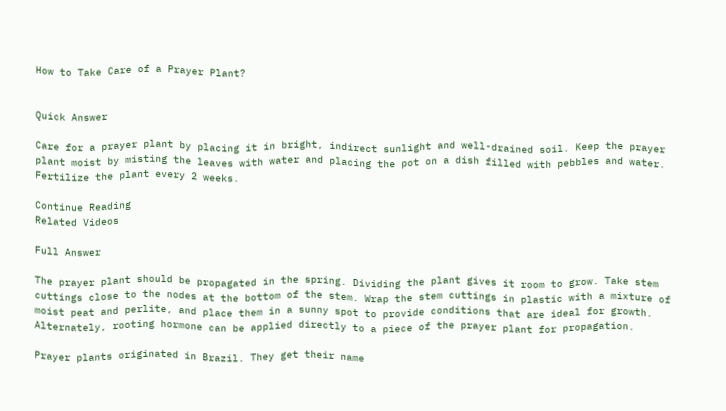How to Take Care of a Prayer Plant?


Quick Answer

Care for a prayer plant by placing it in bright, indirect sunlight and well-drained soil. Keep the prayer plant moist by misting the leaves with water and placing the pot on a dish filled with pebbles and water. Fertilize the plant every 2 weeks.

Continue Reading
Related Videos

Full Answer

The prayer plant should be propagated in the spring. Dividing the plant gives it room to grow. Take stem cuttings close to the nodes at the bottom of the stem. Wrap the stem cuttings in plastic with a mixture of moist peat and perlite, and place them in a sunny spot to provide conditions that are ideal for growth. Alternately, rooting hormone can be applied directly to a piece of the prayer plant for propagation.

Prayer plants originated in Brazil. They get their name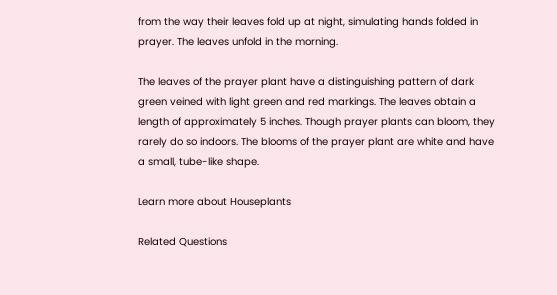from the way their leaves fold up at night, simulating hands folded in prayer. The leaves unfold in the morning.

The leaves of the prayer plant have a distinguishing pattern of dark green veined with light green and red markings. The leaves obtain a length of approximately 5 inches. Though prayer plants can bloom, they rarely do so indoors. The blooms of the prayer plant are white and have a small, tube-like shape.

Learn more about Houseplants

Related Questions